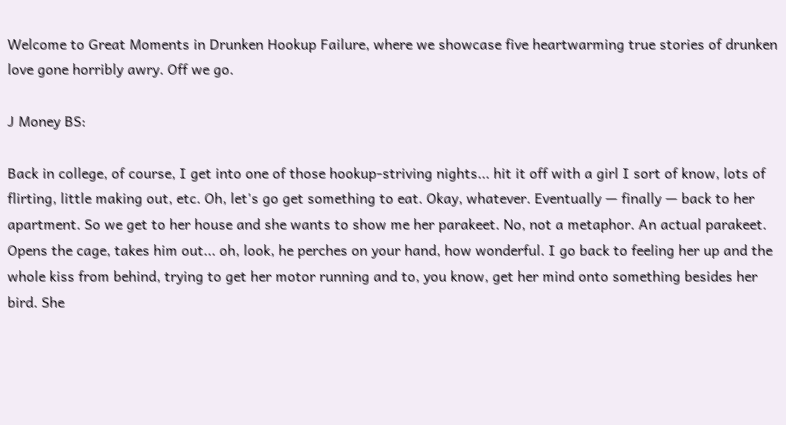Welcome to Great Moments in Drunken Hookup Failure, where we showcase five heartwarming true stories of drunken love gone horribly awry. Off we go.

J Money BS:

Back in college, of course, I get into one of those hookup-striving nights... hit it off with a girl I sort of know, lots of flirting, little making out, etc. Oh, let's go get something to eat. Okay, whatever. Eventually — finally — back to her apartment. So we get to her house and she wants to show me her parakeet. No, not a metaphor. An actual parakeet. Opens the cage, takes him out... oh, look, he perches on your hand, how wonderful. I go back to feeling her up and the whole kiss from behind, trying to get her motor running and to, you know, get her mind onto something besides her bird. She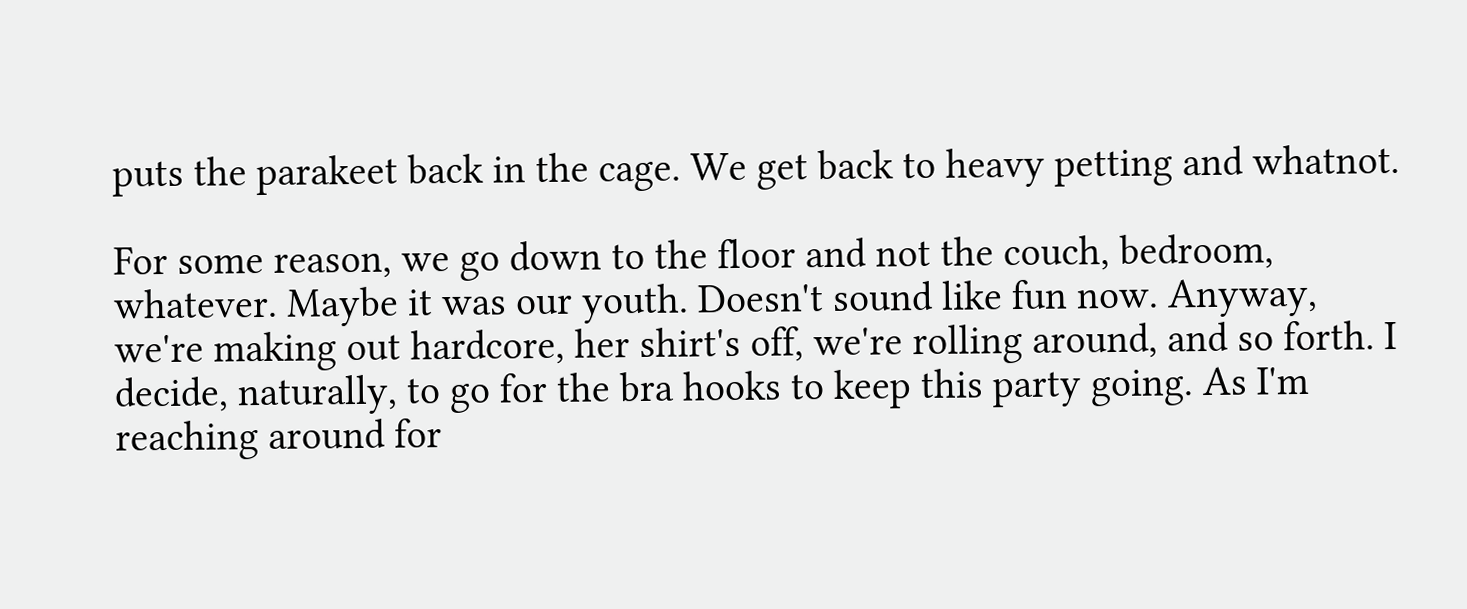puts the parakeet back in the cage. We get back to heavy petting and whatnot.

For some reason, we go down to the floor and not the couch, bedroom, whatever. Maybe it was our youth. Doesn't sound like fun now. Anyway, we're making out hardcore, her shirt's off, we're rolling around, and so forth. I decide, naturally, to go for the bra hooks to keep this party going. As I'm reaching around for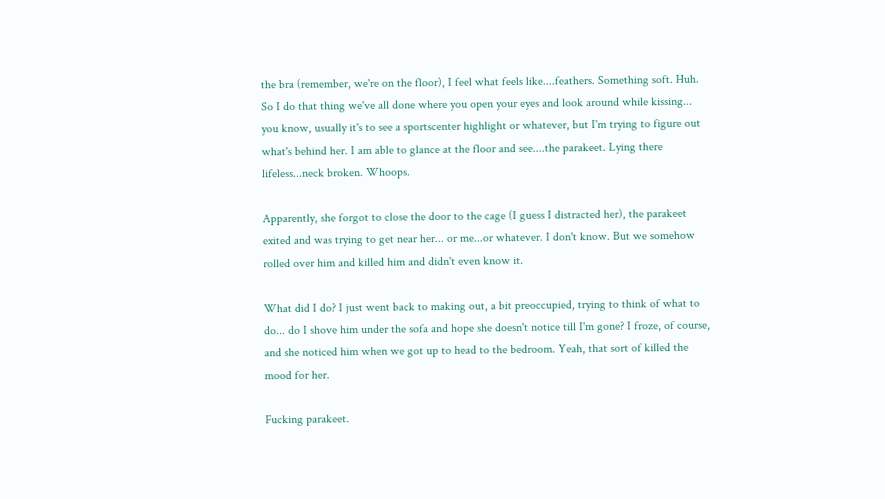the bra (remember, we're on the floor), I feel what feels like....feathers. Something soft. Huh. So I do that thing we've all done where you open your eyes and look around while kissing... you know, usually it's to see a sportscenter highlight or whatever, but I'm trying to figure out what's behind her. I am able to glance at the floor and see....the parakeet. Lying there lifeless...neck broken. Whoops.

Apparently, she forgot to close the door to the cage (I guess I distracted her), the parakeet exited and was trying to get near her... or me...or whatever. I don't know. But we somehow rolled over him and killed him and didn't even know it.

What did I do? I just went back to making out, a bit preoccupied, trying to think of what to do... do I shove him under the sofa and hope she doesn't notice till I'm gone? I froze, of course, and she noticed him when we got up to head to the bedroom. Yeah, that sort of killed the mood for her.

Fucking parakeet.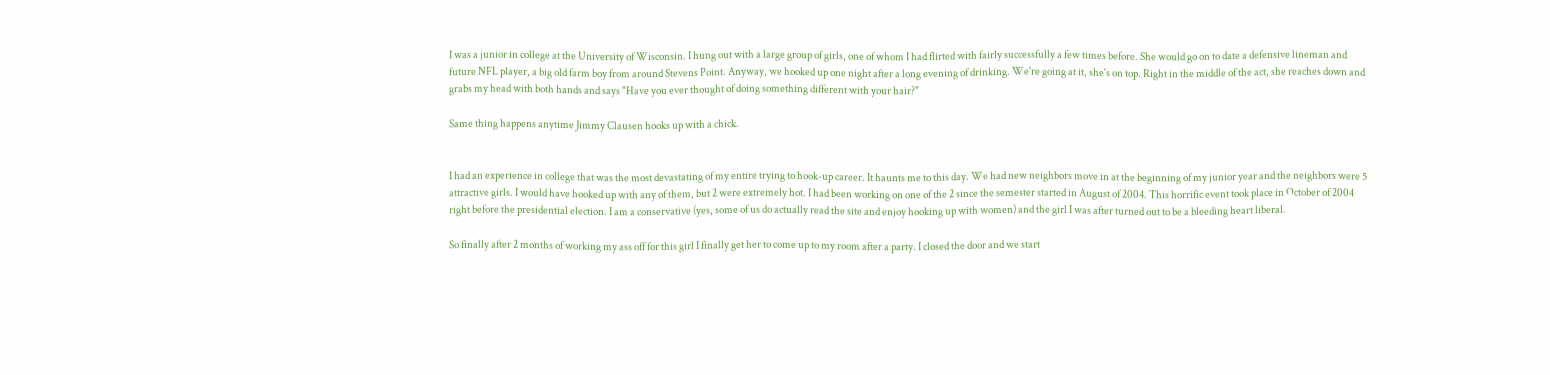I was a junior in college at the University of Wisconsin. I hung out with a large group of girls, one of whom I had flirted with fairly successfully a few times before. She would go on to date a defensive lineman and future NFL player, a big old farm boy from around Stevens Point. Anyway, we hooked up one night after a long evening of drinking. We're going at it, she's on top. Right in the middle of the act, she reaches down and grabs my head with both hands and says "Have you ever thought of doing something different with your hair?"

Same thing happens anytime Jimmy Clausen hooks up with a chick.


I had an experience in college that was the most devastating of my entire trying to hook-up career. It haunts me to this day. We had new neighbors move in at the beginning of my junior year and the neighbors were 5 attractive girls. I would have hooked up with any of them, but 2 were extremely hot. I had been working on one of the 2 since the semester started in August of 2004. This horrific event took place in October of 2004 right before the presidential election. I am a conservative (yes, some of us do actually read the site and enjoy hooking up with women) and the girl I was after turned out to be a bleeding heart liberal.

So finally after 2 months of working my ass off for this girl I finally get her to come up to my room after a party. I closed the door and we start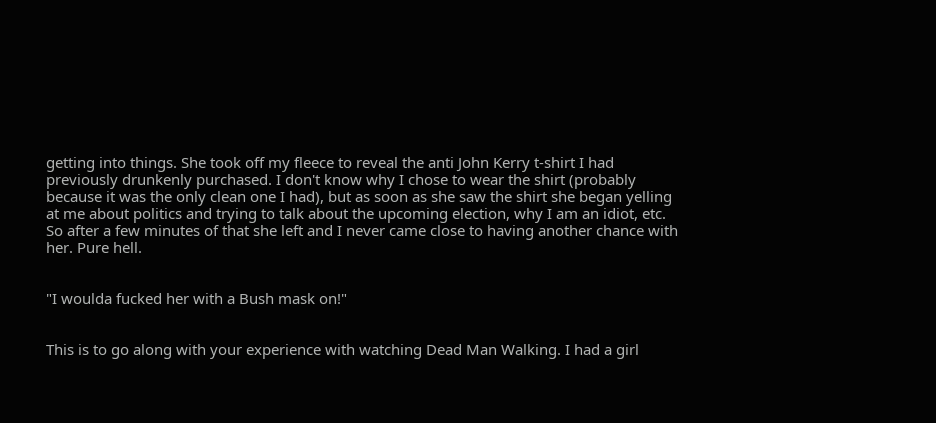getting into things. She took off my fleece to reveal the anti John Kerry t-shirt I had previously drunkenly purchased. I don't know why I chose to wear the shirt (probably because it was the only clean one I had), but as soon as she saw the shirt she began yelling at me about politics and trying to talk about the upcoming election, why I am an idiot, etc. So after a few minutes of that she left and I never came close to having another chance with her. Pure hell.


"I woulda fucked her with a Bush mask on!"


This is to go along with your experience with watching Dead Man Walking. I had a girl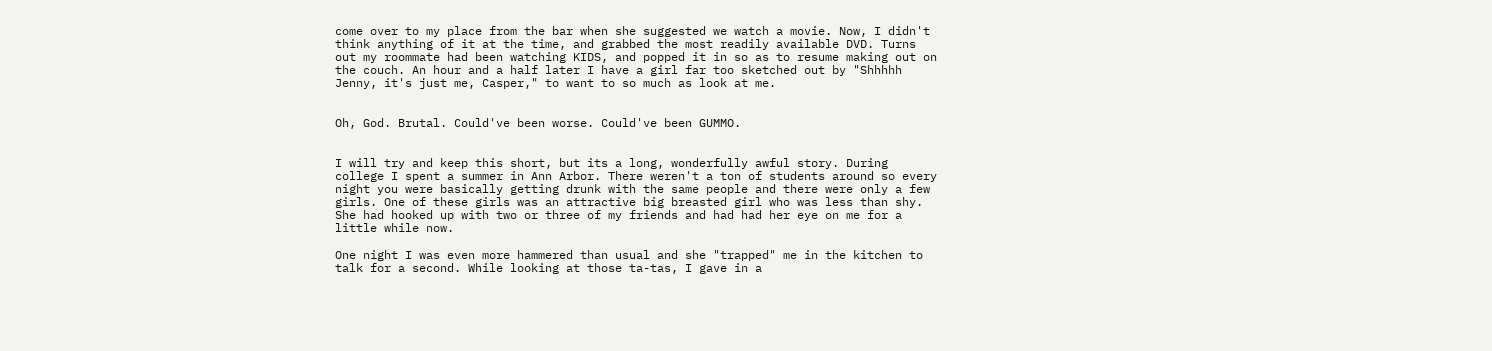come over to my place from the bar when she suggested we watch a movie. Now, I didn't think anything of it at the time, and grabbed the most readily available DVD. Turns out my roommate had been watching KIDS, and popped it in so as to resume making out on the couch. An hour and a half later I have a girl far too sketched out by "Shhhhh Jenny, it's just me, Casper," to want to so much as look at me.


Oh, God. Brutal. Could've been worse. Could've been GUMMO.


I will try and keep this short, but its a long, wonderfully awful story. During college I spent a summer in Ann Arbor. There weren't a ton of students around so every night you were basically getting drunk with the same people and there were only a few girls. One of these girls was an attractive big breasted girl who was less than shy. She had hooked up with two or three of my friends and had had her eye on me for a little while now.

One night I was even more hammered than usual and she "trapped" me in the kitchen to talk for a second. While looking at those ta-tas, I gave in a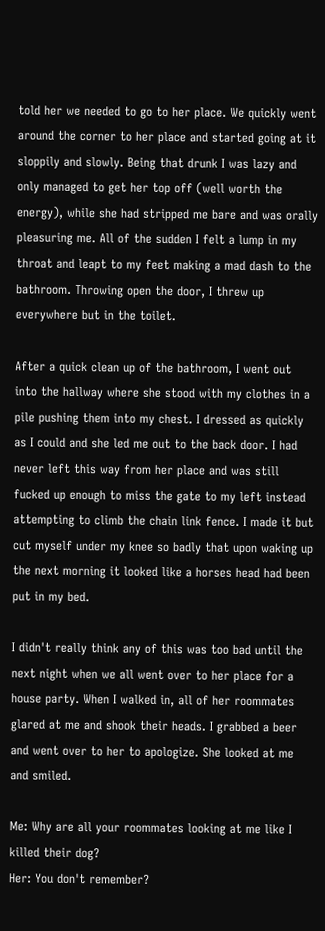told her we needed to go to her place. We quickly went around the corner to her place and started going at it sloppily and slowly. Being that drunk I was lazy and only managed to get her top off (well worth the energy), while she had stripped me bare and was orally pleasuring me. All of the sudden I felt a lump in my throat and leapt to my feet making a mad dash to the bathroom. Throwing open the door, I threw up everywhere but in the toilet.

After a quick clean up of the bathroom, I went out into the hallway where she stood with my clothes in a pile pushing them into my chest. I dressed as quickly as I could and she led me out to the back door. I had never left this way from her place and was still fucked up enough to miss the gate to my left instead attempting to climb the chain link fence. I made it but cut myself under my knee so badly that upon waking up the next morning it looked like a horses head had been put in my bed.

I didn't really think any of this was too bad until the next night when we all went over to her place for a house party. When I walked in, all of her roommates glared at me and shook their heads. I grabbed a beer and went over to her to apologize. She looked at me and smiled.

Me: Why are all your roommates looking at me like I killed their dog?
Her: You don't remember?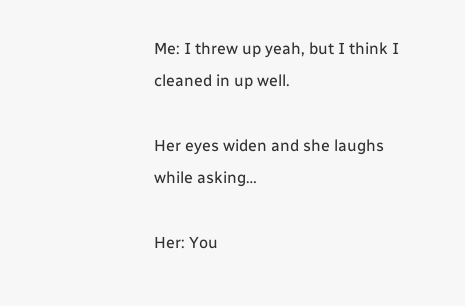Me: I threw up yeah, but I think I cleaned in up well.

Her eyes widen and she laughs while asking…

Her: You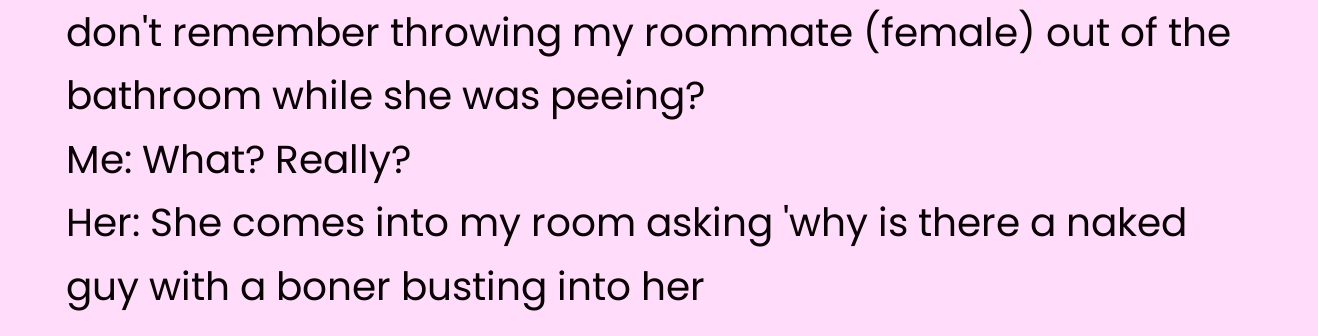don't remember throwing my roommate (female) out of the bathroom while she was peeing?
Me: What? Really?
Her: She comes into my room asking 'why is there a naked guy with a boner busting into her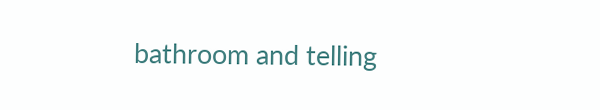bathroom and telling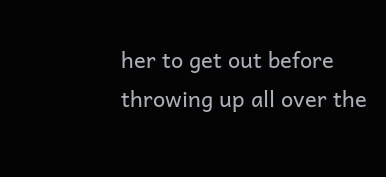her to get out before throwing up all over the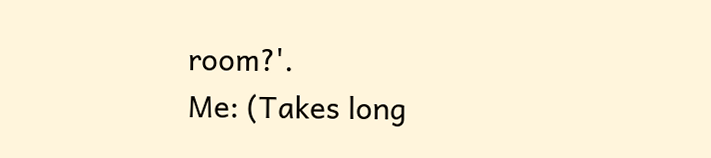room?'.
Me: (Takes long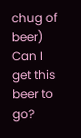chug of beer) Can I get this beer to go?